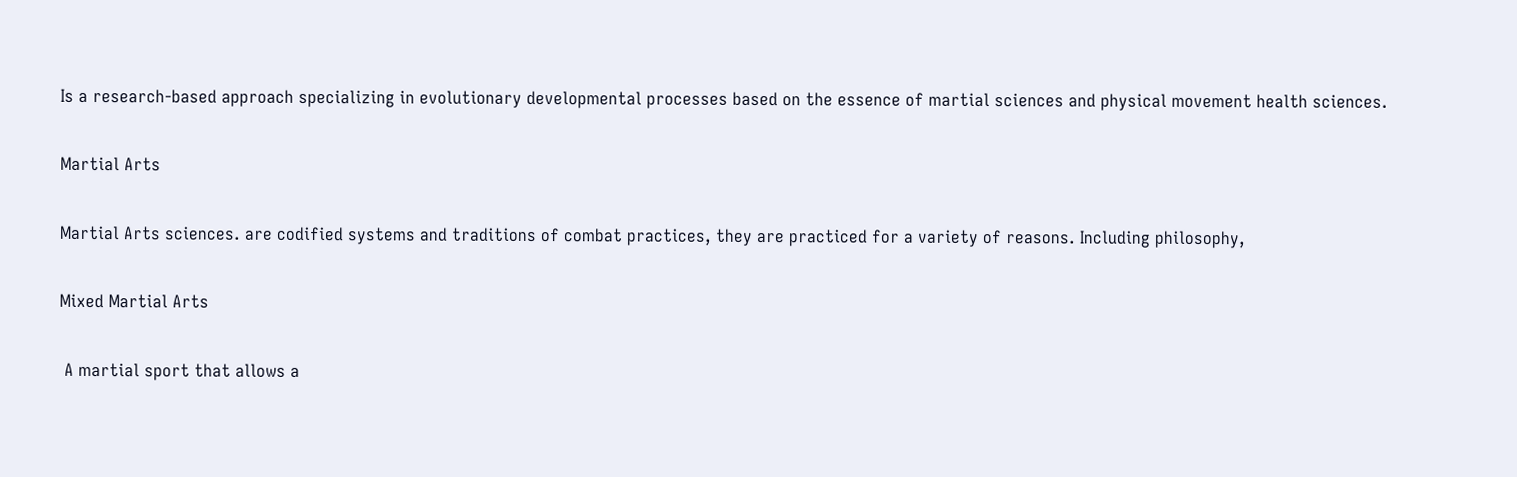Is a research-based approach specializing in evolutionary developmental processes based on the essence of martial sciences and physical movement health sciences.

Martial Arts

Martial Arts sciences. are codified systems and traditions of combat practices, they are practiced for a variety of reasons. Including philosophy,

Mixed Martial Arts

 A martial sport that allows a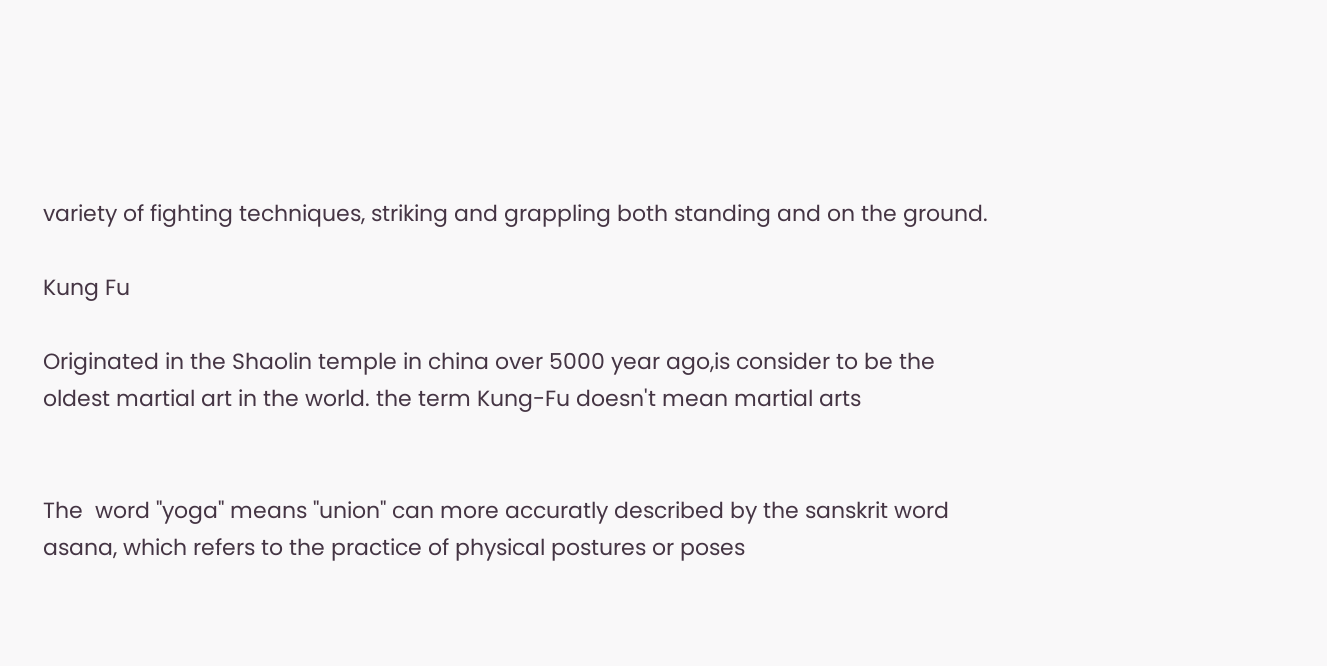variety of fighting techniques, striking and grappling both standing and on the ground.

Kung Fu

Originated in the Shaolin temple in china over 5000 year ago,is consider to be the oldest martial art in the world. the term Kung-Fu doesn't mean martial arts


The  word "yoga" means "union" can more accuratly described by the sanskrit word asana, which refers to the practice of physical postures or poses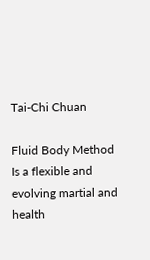Tai-Chi Chuan

Fluid Body Method
Is a flexible and evolving martial and health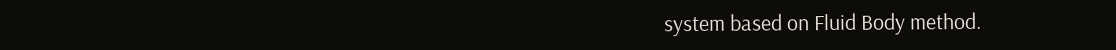system based on Fluid Body method.